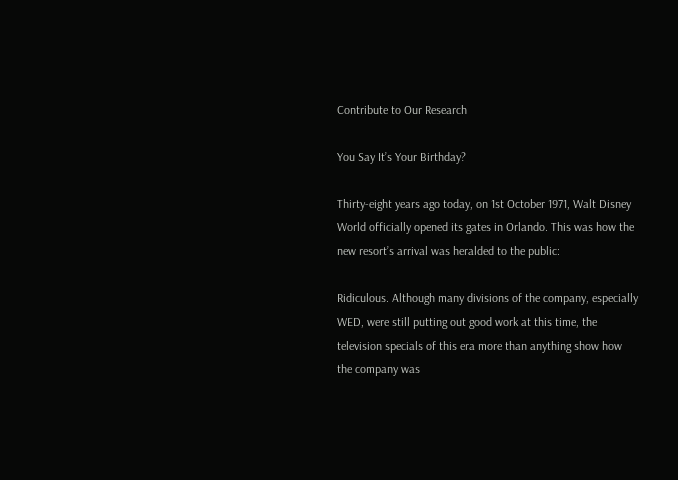Contribute to Our Research

You Say It’s Your Birthday?

Thirty-eight years ago today, on 1st October 1971, Walt Disney World officially opened its gates in Orlando. This was how the new resort’s arrival was heralded to the public:

Ridiculous. Although many divisions of the company, especially WED, were still putting out good work at this time, the television specials of this era more than anything show how the company was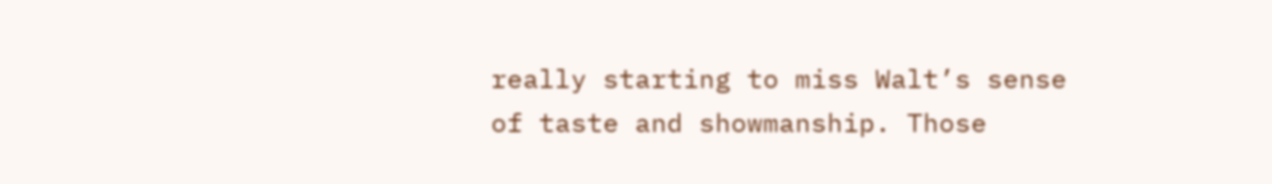really starting to miss Walt’s sense of taste and showmanship. Those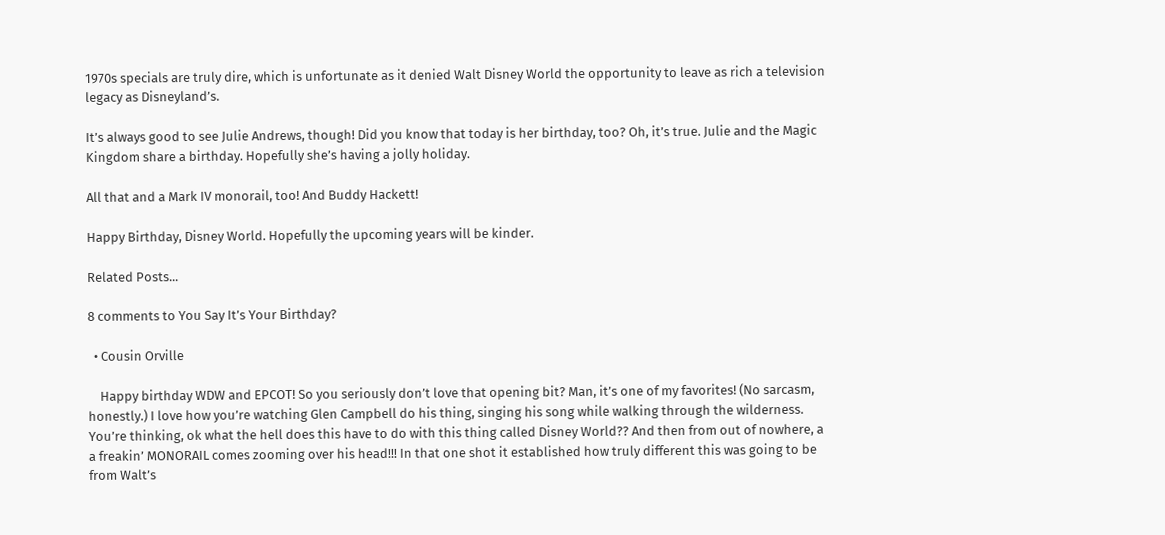1970s specials are truly dire, which is unfortunate as it denied Walt Disney World the opportunity to leave as rich a television legacy as Disneyland’s.

It’s always good to see Julie Andrews, though! Did you know that today is her birthday, too? Oh, it’s true. Julie and the Magic Kingdom share a birthday. Hopefully she’s having a jolly holiday.

All that and a Mark IV monorail, too! And Buddy Hackett!

Happy Birthday, Disney World. Hopefully the upcoming years will be kinder.

Related Posts...

8 comments to You Say It’s Your Birthday?

  • Cousin Orville

    Happy birthday WDW and EPCOT! So you seriously don’t love that opening bit? Man, it’s one of my favorites! (No sarcasm, honestly.) I love how you’re watching Glen Campbell do his thing, singing his song while walking through the wilderness. You’re thinking, ok what the hell does this have to do with this thing called Disney World?? And then from out of nowhere, a a freakin’ MONORAIL comes zooming over his head!!! In that one shot it established how truly different this was going to be from Walt’s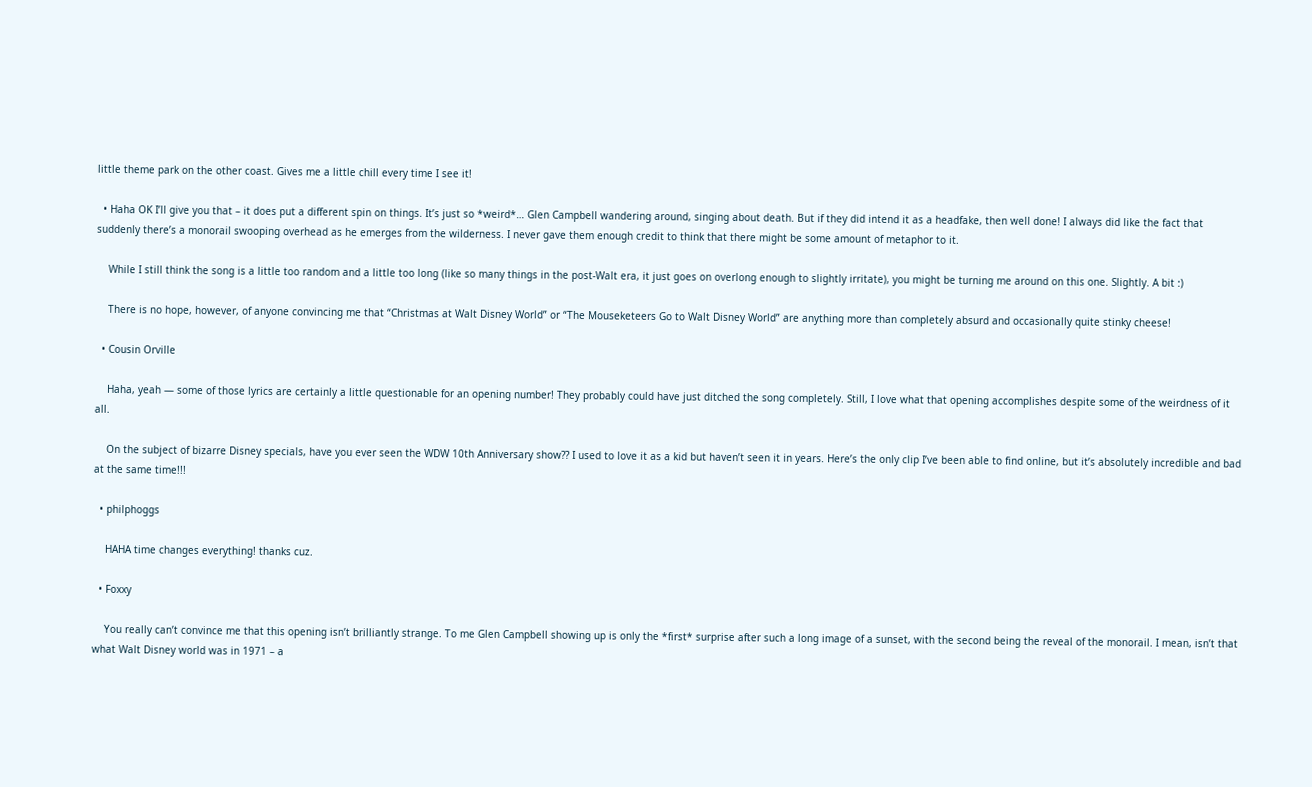little theme park on the other coast. Gives me a little chill every time I see it!

  • Haha OK I’ll give you that – it does put a different spin on things. It’s just so *weird*… Glen Campbell wandering around, singing about death. But if they did intend it as a headfake, then well done! I always did like the fact that suddenly there’s a monorail swooping overhead as he emerges from the wilderness. I never gave them enough credit to think that there might be some amount of metaphor to it.

    While I still think the song is a little too random and a little too long (like so many things in the post-Walt era, it just goes on overlong enough to slightly irritate), you might be turning me around on this one. Slightly. A bit :)

    There is no hope, however, of anyone convincing me that “Christmas at Walt Disney World” or “The Mouseketeers Go to Walt Disney World” are anything more than completely absurd and occasionally quite stinky cheese!

  • Cousin Orville

    Haha, yeah — some of those lyrics are certainly a little questionable for an opening number! They probably could have just ditched the song completely. Still, I love what that opening accomplishes despite some of the weirdness of it all.

    On the subject of bizarre Disney specials, have you ever seen the WDW 10th Anniversary show?? I used to love it as a kid but haven’t seen it in years. Here’s the only clip I’ve been able to find online, but it’s absolutely incredible and bad at the same time!!!

  • philphoggs

    HAHA time changes everything! thanks cuz.

  • Foxxy

    You really can’t convince me that this opening isn’t brilliantly strange. To me Glen Campbell showing up is only the *first* surprise after such a long image of a sunset, with the second being the reveal of the monorail. I mean, isn’t that what Walt Disney world was in 1971 – a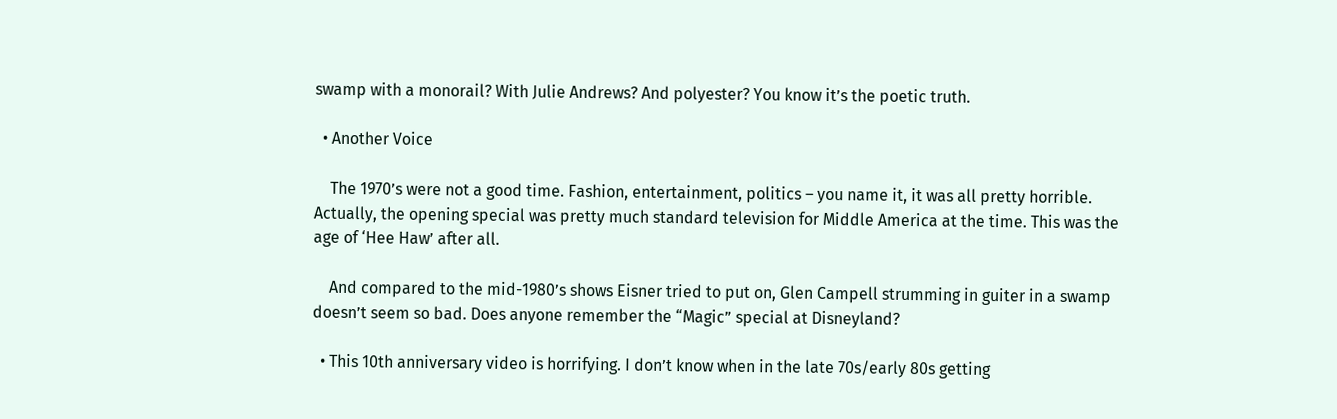swamp with a monorail? With Julie Andrews? And polyester? You know it’s the poetic truth.

  • Another Voice

    The 1970’s were not a good time. Fashion, entertainment, politics – you name it, it was all pretty horrible. Actually, the opening special was pretty much standard television for Middle America at the time. This was the age of ‘Hee Haw’ after all.

    And compared to the mid-1980’s shows Eisner tried to put on, Glen Campell strumming in guiter in a swamp doesn’t seem so bad. Does anyone remember the “Magic” special at Disneyland?

  • This 10th anniversary video is horrifying. I don’t know when in the late 70s/early 80s getting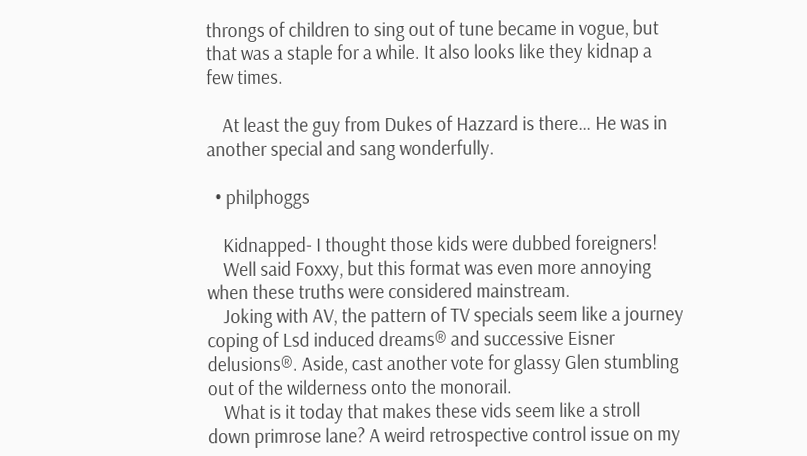throngs of children to sing out of tune became in vogue, but that was a staple for a while. It also looks like they kidnap a few times.

    At least the guy from Dukes of Hazzard is there… He was in another special and sang wonderfully.

  • philphoggs

    Kidnapped- I thought those kids were dubbed foreigners!
    Well said Foxxy, but this format was even more annoying when these truths were considered mainstream.
    Joking with AV, the pattern of TV specials seem like a journey coping of Lsd induced dreams® and successive Eisner delusions®. Aside, cast another vote for glassy Glen stumbling out of the wilderness onto the monorail.
    What is it today that makes these vids seem like a stroll down primrose lane? A weird retrospective control issue on my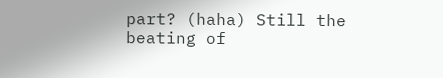part? (haha) Still the beating of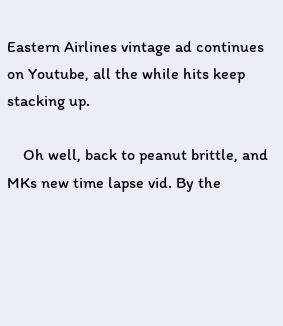Eastern Airlines vintage ad continues on Youtube, all the while hits keep stacking up.

    Oh well, back to peanut brittle, and MKs new time lapse vid. By the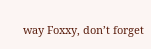way Foxxy, don’t forget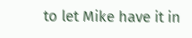to let Mike have it in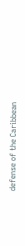defense of the Caribbean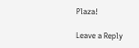Plaza!

Leave a Reply